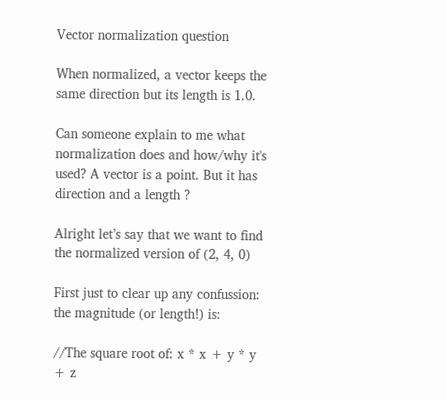Vector normalization question

When normalized, a vector keeps the same direction but its length is 1.0.

Can someone explain to me what normalization does and how/why it's used? A vector is a point. But it has direction and a length ?

Alright let’s say that we want to find the normalized version of (2, 4, 0)

First just to clear up any confussion: the magnitude (or length!) is:

//The square root of: x * x + y * y + z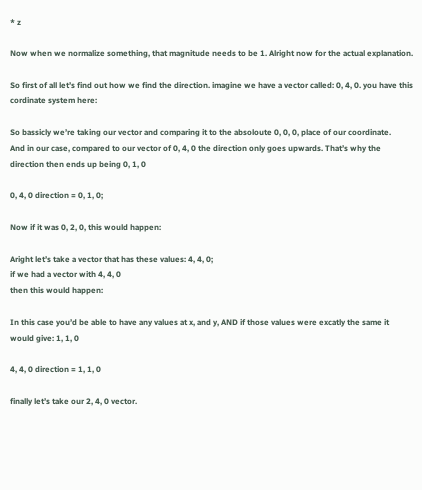* z

Now when we normalize something, that magnitude needs to be 1. Alright now for the actual explanation.

So first of all let’s find out how we find the direction. imagine we have a vector called: 0, 4, 0. you have this cordinate system here:

So bassicly we’re taking our vector and comparing it to the absoloute 0, 0, 0, place of our coordinate.
And in our case, compared to our vector of 0, 4, 0 the direction only goes upwards. That’s why the direction then ends up being 0, 1, 0

0, 4, 0 direction = 0, 1, 0;

Now if it was 0, 2, 0, this would happen:

Aright let’s take a vector that has these values: 4, 4, 0;
if we had a vector with 4, 4, 0
then this would happen:

In this case you’d be able to have any values at x, and y, AND if those values were excatly the same it would give: 1, 1, 0

4, 4, 0 direction = 1, 1, 0

finally let’s take our 2, 4, 0 vector.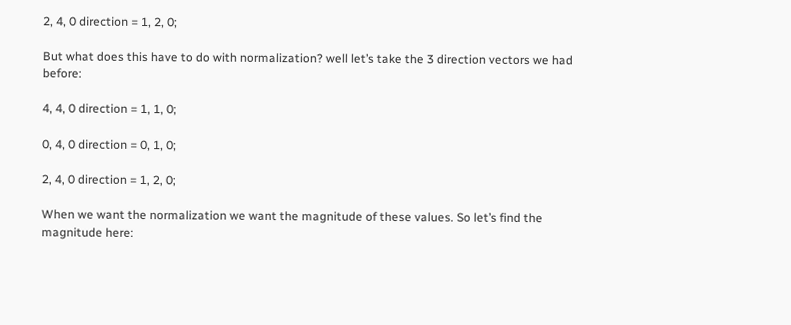2, 4, 0 direction = 1, 2, 0;

But what does this have to do with normalization? well let’s take the 3 direction vectors we had before:

4, 4, 0 direction = 1, 1, 0;

0, 4, 0 direction = 0, 1, 0;

2, 4, 0 direction = 1, 2, 0;

When we want the normalization we want the magnitude of these values. So let’s find the magnitude here: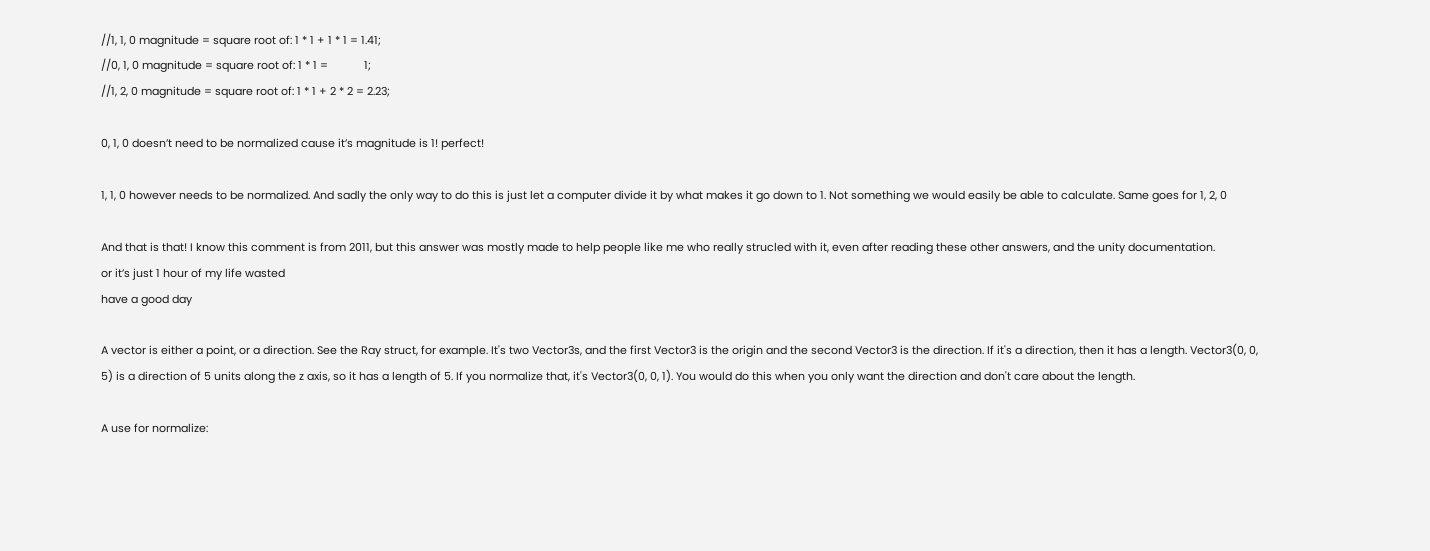//1, 1, 0 magnitude = square root of: 1 * 1 + 1 * 1 = 1.41;
//0, 1, 0 magnitude = square root of: 1 * 1 =            1;
//1, 2, 0 magnitude = square root of: 1 * 1 + 2 * 2 = 2.23;

0, 1, 0 doesn’t need to be normalized cause it’s magnitude is 1! perfect!

1, 1, 0 however needs to be normalized. And sadly the only way to do this is just let a computer divide it by what makes it go down to 1. Not something we would easily be able to calculate. Same goes for 1, 2, 0

And that is that! I know this comment is from 2011, but this answer was mostly made to help people like me who really strucled with it, even after reading these other answers, and the unity documentation.
or it’s just 1 hour of my life wasted
have a good day

A vector is either a point, or a direction. See the Ray struct, for example. It's two Vector3s, and the first Vector3 is the origin and the second Vector3 is the direction. If it's a direction, then it has a length. Vector3(0, 0, 5) is a direction of 5 units along the z axis, so it has a length of 5. If you normalize that, it's Vector3(0, 0, 1). You would do this when you only want the direction and don't care about the length.

A use for normalize: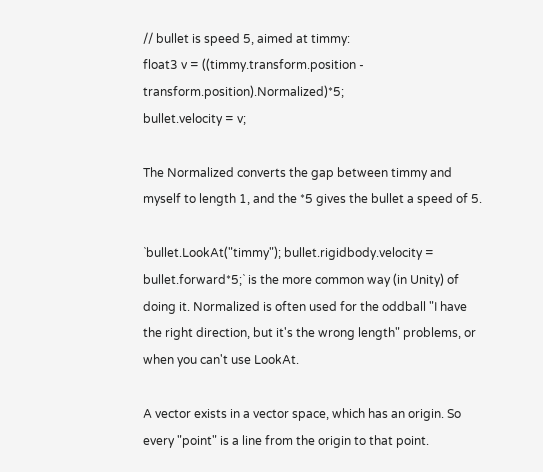// bullet is speed 5, aimed at timmy:
float3 v = ((timmy.transform.position - transform.position).Normalized)*5;
bullet.velocity = v;

The Normalized converts the gap between timmy and myself to length 1, and the *5 gives the bullet a speed of 5.

`bullet.LookAt("timmy"); bullet.rigidbody.velocity = bullet.forward*5;` is the more common way (in Unity) of doing it. Normalized is often used for the oddball "I have the right direction, but it's the wrong length" problems, or when you can't use LookAt.

A vector exists in a vector space, which has an origin. So every "point" is a line from the origin to that point.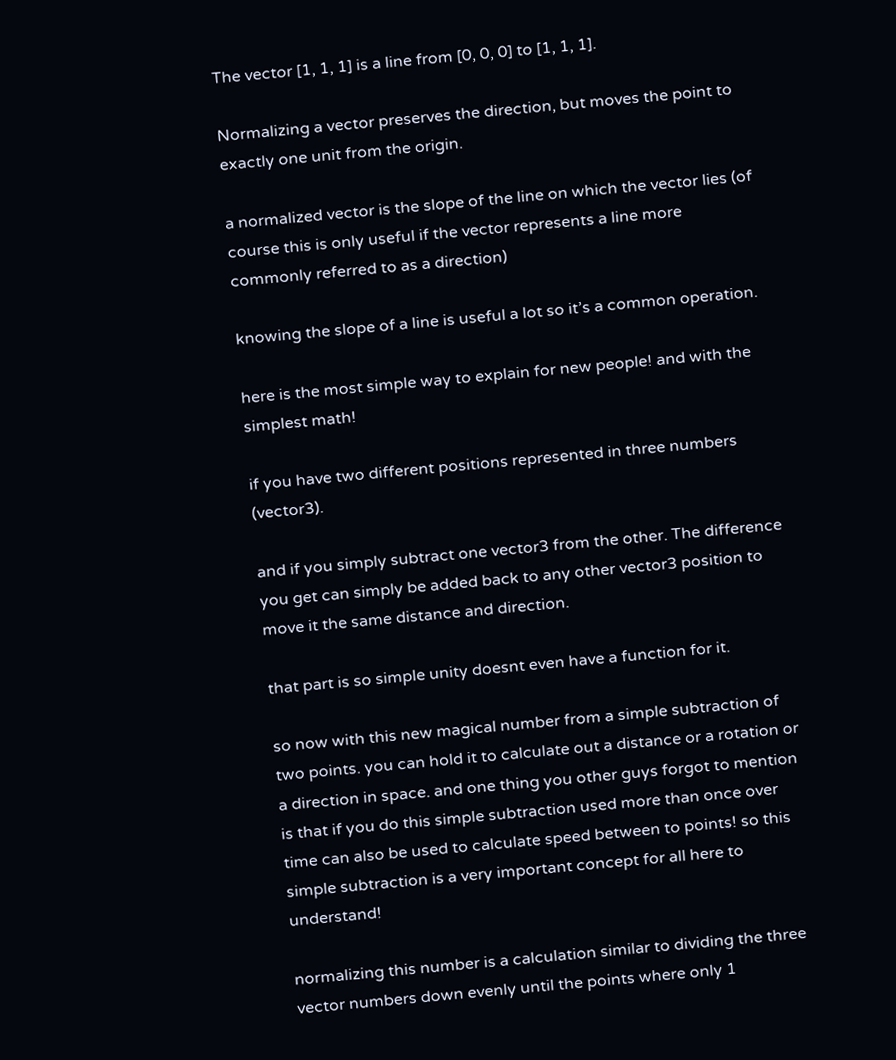The vector [1, 1, 1] is a line from [0, 0, 0] to [1, 1, 1].

Normalizing a vector preserves the direction, but moves the point to exactly one unit from the origin.

a normalized vector is the slope of the line on which the vector lies (of course this is only useful if the vector represents a line more commonly referred to as a direction)

knowing the slope of a line is useful a lot so it’s a common operation.

here is the most simple way to explain for new people! and with the simplest math!

if you have two different positions represented in three numbers (vector3).

and if you simply subtract one vector3 from the other. The difference you get can simply be added back to any other vector3 position to move it the same distance and direction.

that part is so simple unity doesnt even have a function for it.

so now with this new magical number from a simple subtraction of two points. you can hold it to calculate out a distance or a rotation or a direction in space. and one thing you other guys forgot to mention is that if you do this simple subtraction used more than once over time can also be used to calculate speed between to points! so this simple subtraction is a very important concept for all here to understand!

normalizing this number is a calculation similar to dividing the three vector numbers down evenly until the points where only 1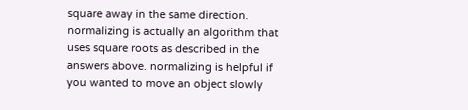square away in the same direction. normalizing is actually an algorithm that uses square roots as described in the answers above. normalizing is helpful if you wanted to move an object slowly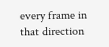every frame in that direction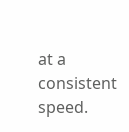at a consistent speed.